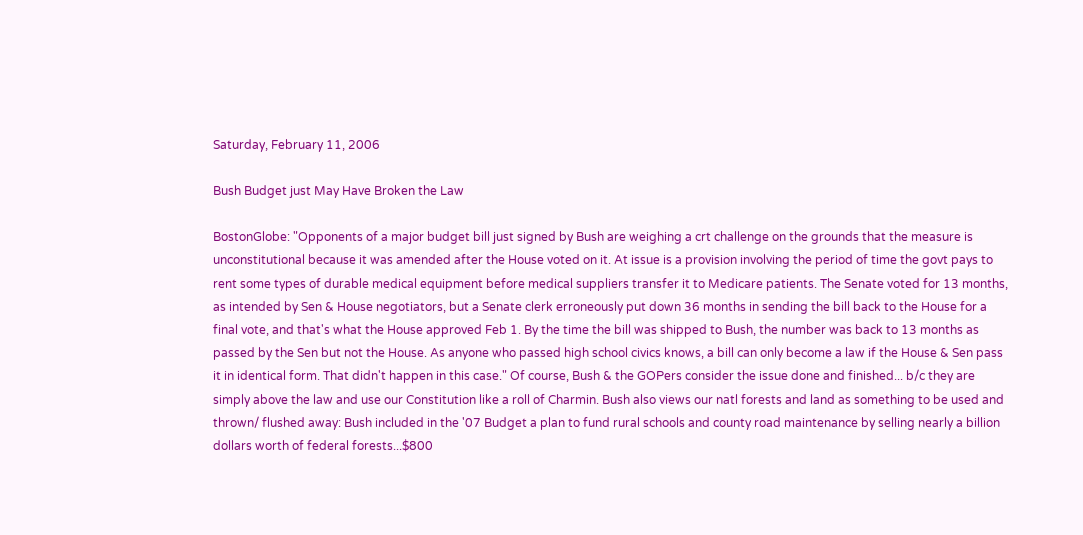Saturday, February 11, 2006

Bush Budget just May Have Broken the Law

BostonGlobe: "Opponents of a major budget bill just signed by Bush are weighing a crt challenge on the grounds that the measure is unconstitutional because it was amended after the House voted on it. At issue is a provision involving the period of time the govt pays to rent some types of durable medical equipment before medical suppliers transfer it to Medicare patients. The Senate voted for 13 months, as intended by Sen & House negotiators, but a Senate clerk erroneously put down 36 months in sending the bill back to the House for a final vote, and that's what the House approved Feb 1. By the time the bill was shipped to Bush, the number was back to 13 months as passed by the Sen but not the House. As anyone who passed high school civics knows, a bill can only become a law if the House & Sen pass it in identical form. That didn't happen in this case." Of course, Bush & the GOPers consider the issue done and finished... b/c they are simply above the law and use our Constitution like a roll of Charmin. Bush also views our natl forests and land as something to be used and thrown/ flushed away: Bush included in the '07 Budget a plan to fund rural schools and county road maintenance by selling nearly a billion dollars worth of federal forests...$800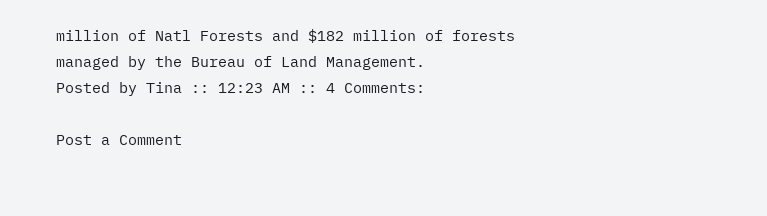million of Natl Forests and $182 million of forests managed by the Bureau of Land Management.
Posted by Tina :: 12:23 AM :: 4 Comments:

Post a Comment